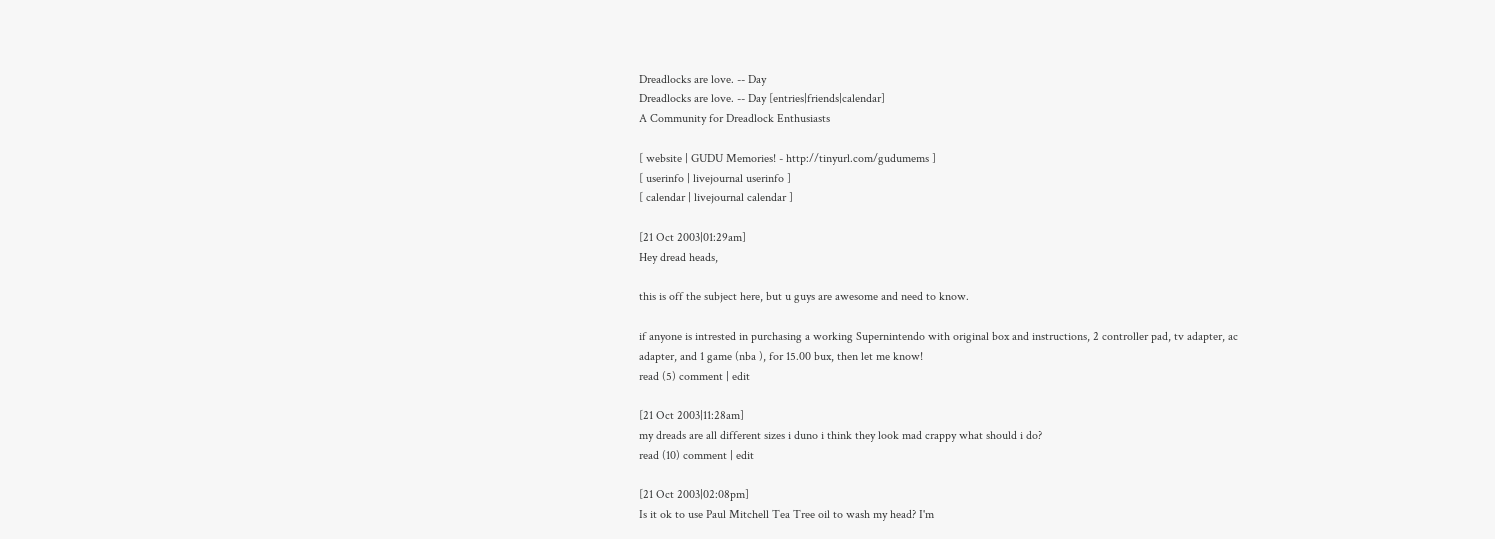Dreadlocks are love. -- Day
Dreadlocks are love. -- Day [entries|friends|calendar]
A Community for Dreadlock Enthusiasts

[ website | GUDU Memories! - http://tinyurl.com/gudumems ]
[ userinfo | livejournal userinfo ]
[ calendar | livejournal calendar ]

[21 Oct 2003|01:29am]
Hey dread heads,

this is off the subject here, but u guys are awesome and need to know.

if anyone is intrested in purchasing a working Supernintendo with original box and instructions, 2 controller pad, tv adapter, ac adapter, and 1 game (nba ), for 15.00 bux, then let me know!
read (5) comment | edit

[21 Oct 2003|11:28am]
my dreads are all different sizes i duno i think they look mad crappy what should i do?
read (10) comment | edit

[21 Oct 2003|02:08pm]
Is it ok to use Paul Mitchell Tea Tree oil to wash my head? I'm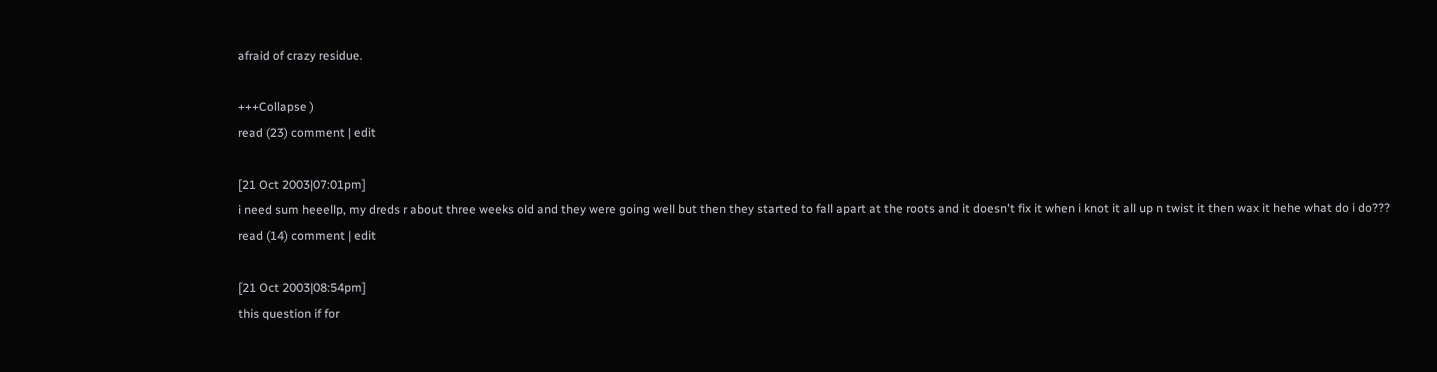afraid of crazy residue.

+++Collapse )
read (23) comment | edit

[21 Oct 2003|07:01pm]
i need sum heeellp, my dreds r about three weeks old and they were going well but then they started to fall apart at the roots and it doesn't fix it when i knot it all up n twist it then wax it hehe what do i do???
read (14) comment | edit

[21 Oct 2003|08:54pm]
this question if for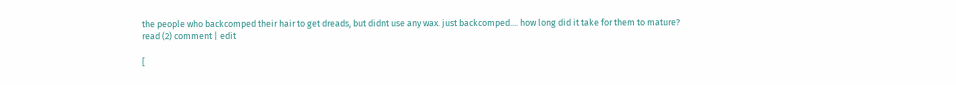the people who backcomped their hair to get dreads, but didnt use any wax. just backcomped.... how long did it take for them to mature?
read (2) comment | edit

[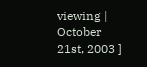viewing | October 21st, 2003 ]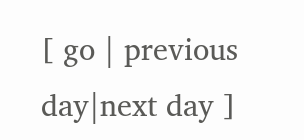[ go | previous day|next day ]